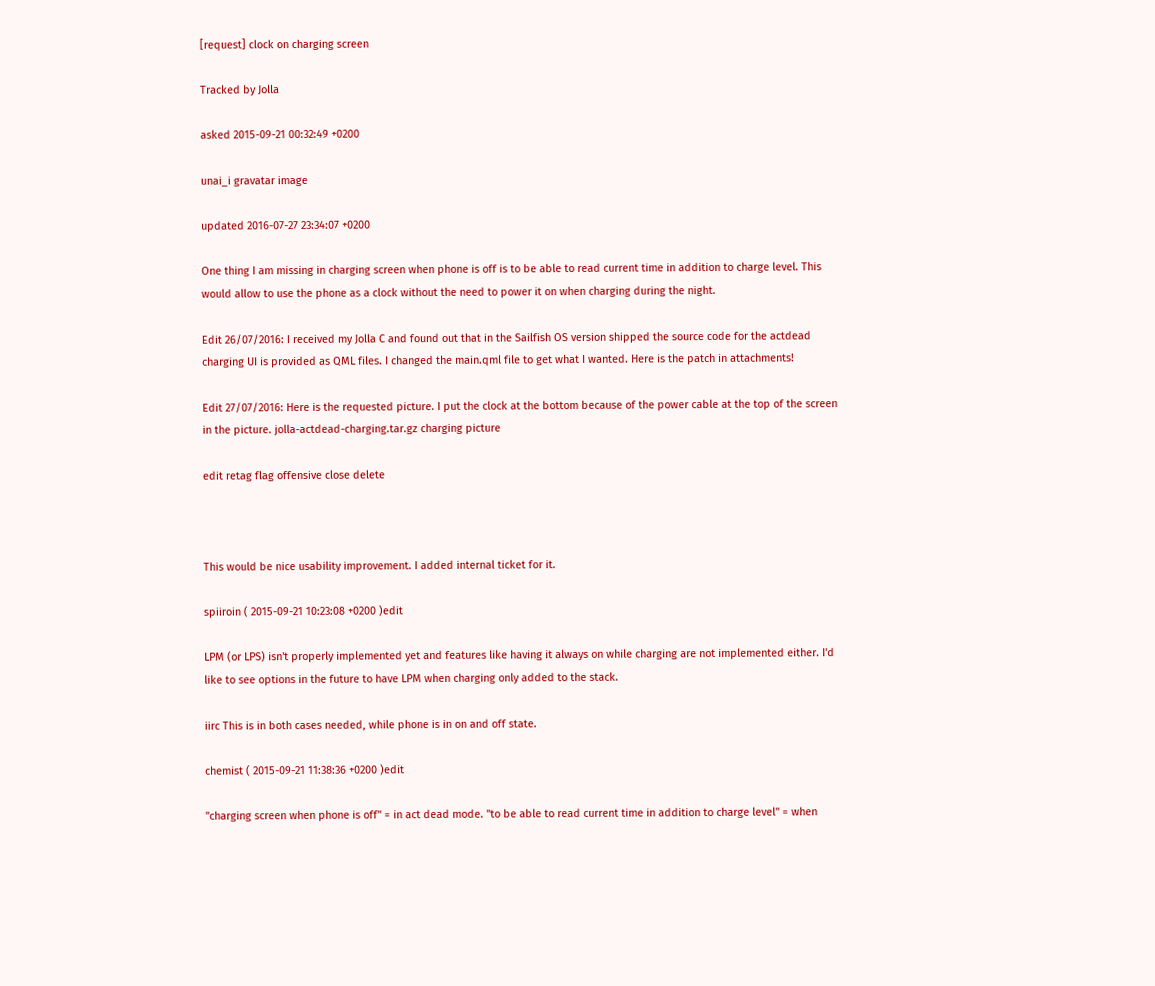[request] clock on charging screen

Tracked by Jolla

asked 2015-09-21 00:32:49 +0200

unai_i gravatar image

updated 2016-07-27 23:34:07 +0200

One thing I am missing in charging screen when phone is off is to be able to read current time in addition to charge level. This would allow to use the phone as a clock without the need to power it on when charging during the night.

Edit 26/07/2016: I received my Jolla C and found out that in the Sailfish OS version shipped the source code for the actdead charging UI is provided as QML files. I changed the main.qml file to get what I wanted. Here is the patch in attachments!

Edit 27/07/2016: Here is the requested picture. I put the clock at the bottom because of the power cable at the top of the screen in the picture. jolla-actdead-charging.tar.gz charging picture

edit retag flag offensive close delete



This would be nice usability improvement. I added internal ticket for it.

spiiroin ( 2015-09-21 10:23:08 +0200 )edit

LPM (or LPS) isn't properly implemented yet and features like having it always on while charging are not implemented either. I'd like to see options in the future to have LPM when charging only added to the stack.

iirc This is in both cases needed, while phone is in on and off state.

chemist ( 2015-09-21 11:38:36 +0200 )edit

"charging screen when phone is off" = in act dead mode. "to be able to read current time in addition to charge level" = when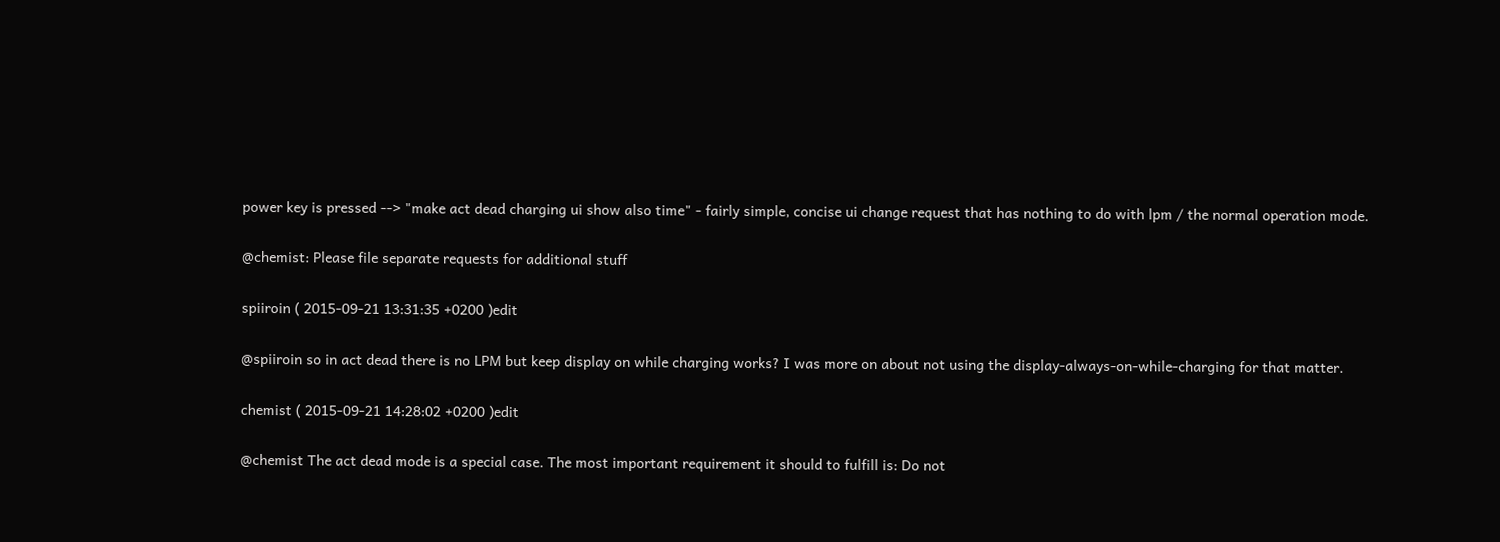power key is pressed --> "make act dead charging ui show also time" - fairly simple, concise ui change request that has nothing to do with lpm / the normal operation mode.

@chemist: Please file separate requests for additional stuff

spiiroin ( 2015-09-21 13:31:35 +0200 )edit

@spiiroin so in act dead there is no LPM but keep display on while charging works? I was more on about not using the display-always-on-while-charging for that matter.

chemist ( 2015-09-21 14:28:02 +0200 )edit

@chemist The act dead mode is a special case. The most important requirement it should to fulfill is: Do not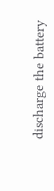discharge the battery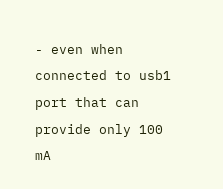- even when connected to usb1 port that can provide only 100 mA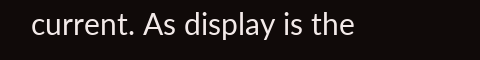current. As display is the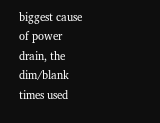biggest cause of power drain, the dim/blank times used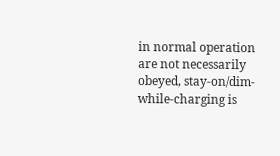in normal operation are not necessarily obeyed, stay-on/dim-while-charging is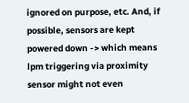ignored on purpose, etc. And, if possible, sensors are kept powered down -> which means lpm triggering via proximity sensor might not even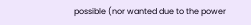possible (nor wanted due to the power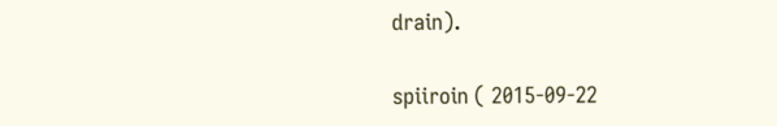drain).

spiiroin ( 2015-09-22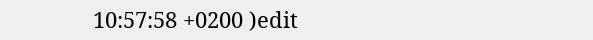10:57:58 +0200 )edit